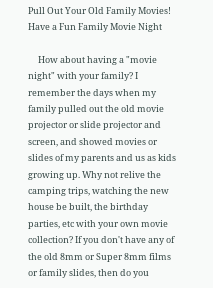Pull Out Your Old Family Movies!
Have a Fun Family Movie Night

     How about having a "movie night" with your family? I remember the days when my family pulled out the old movie projector or slide projector and screen, and showed movies or slides of my parents and us as kids growing up. Why not relive the camping trips, watching the new house be built, the birthday parties, etc with your own movie collection? If you don't have any of the old 8mm or Super 8mm films or family slides, then do you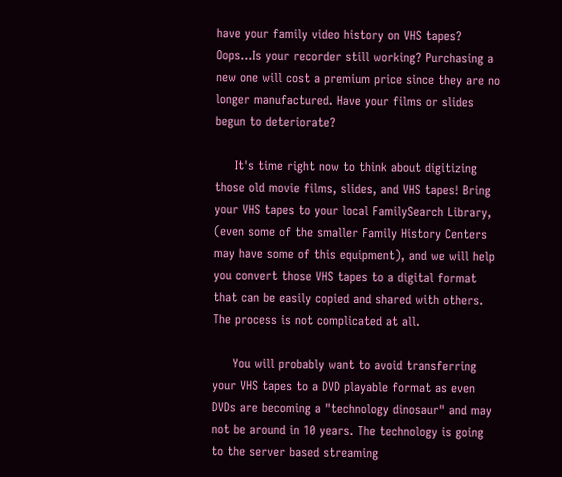have your family video history on VHS tapes? Oops…Is your recorder still working? Purchasing a new one will cost a premium price since they are no longer manufactured. Have your films or slides begun to deteriorate?

     It's time right now to think about digitizing those old movie films, slides, and VHS tapes! Bring your VHS tapes to your local FamilySearch Library, (even some of the smaller Family History Centers may have some of this equipment), and we will help you convert those VHS tapes to a digital format that can be easily copied and shared with others. The process is not complicated at all.

     You will probably want to avoid transferring your VHS tapes to a DVD playable format as even DVDs are becoming a "technology dinosaur" and may not be around in 10 years. The technology is going to the server based streaming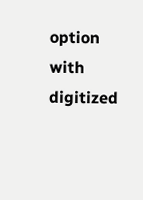option with digitized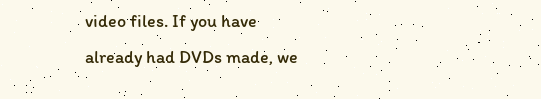video files. If you have already had DVDs made, we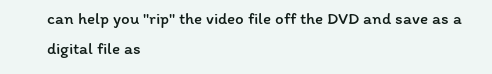can help you "rip" the video file off the DVD and save as a digital file as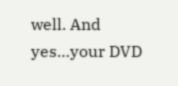well. And yes…your DVD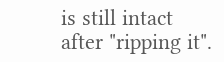is still intact after "ripping it".